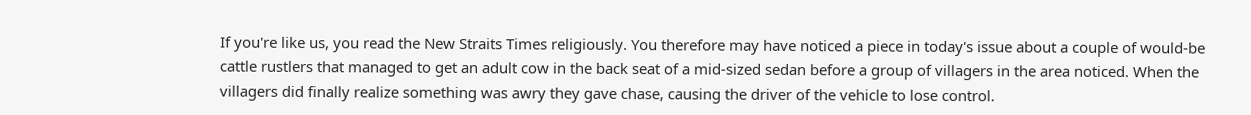If you're like us, you read the New Straits Times religiously. You therefore may have noticed a piece in today's issue about a couple of would-be cattle rustlers that managed to get an adult cow in the back seat of a mid-sized sedan before a group of villagers in the area noticed. When the villagers did finally realize something was awry they gave chase, causing the driver of the vehicle to lose control.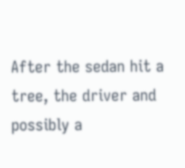After the sedan hit a tree, the driver and possibly a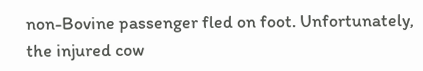non-Bovine passenger fled on foot. Unfortunately, the injured cow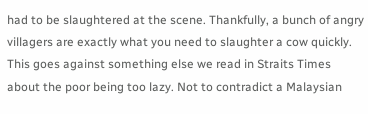had to be slaughtered at the scene. Thankfully, a bunch of angry villagers are exactly what you need to slaughter a cow quickly. This goes against something else we read in Straits Times about the poor being too lazy. Not to contradict a Malaysian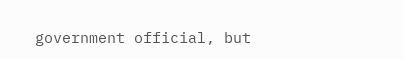government official, but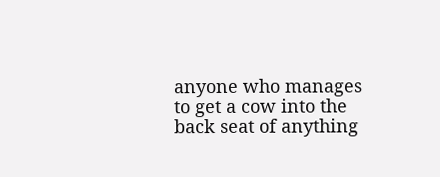anyone who manages to get a cow into the back seat of anything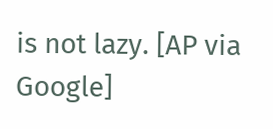is not lazy. [AP via Google]